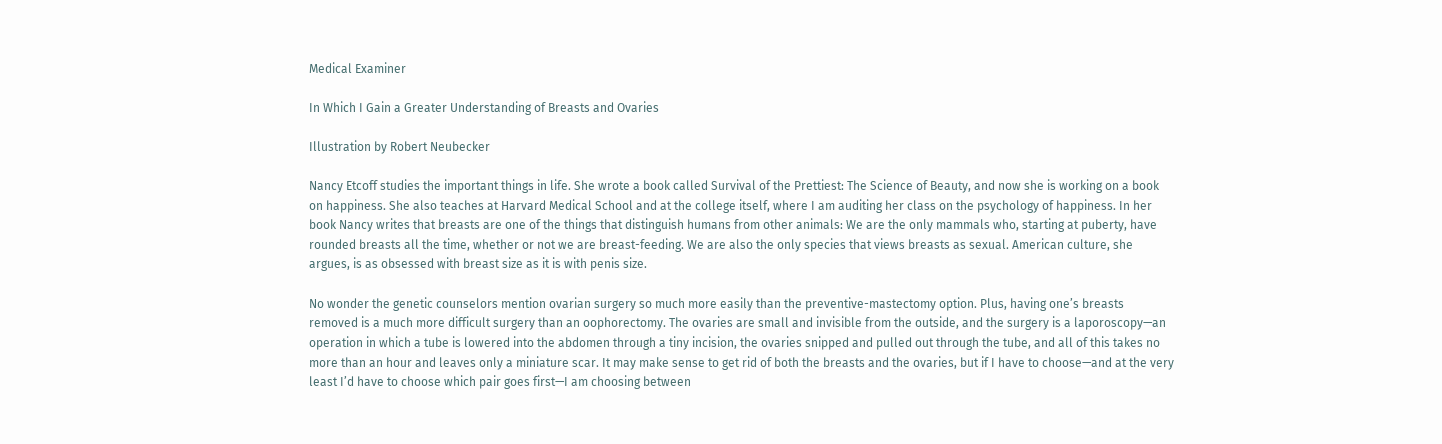Medical Examiner

In Which I Gain a Greater Understanding of Breasts and Ovaries

Illustration by Robert Neubecker

Nancy Etcoff studies the important things in life. She wrote a book called Survival of the Prettiest: The Science of Beauty, and now she is working on a book on happiness. She also teaches at Harvard Medical School and at the college itself, where I am auditing her class on the psychology of happiness. In her book Nancy writes that breasts are one of the things that distinguish humans from other animals: We are the only mammals who, starting at puberty, have rounded breasts all the time, whether or not we are breast-feeding. We are also the only species that views breasts as sexual. American culture, she argues, is as obsessed with breast size as it is with penis size.

No wonder the genetic counselors mention ovarian surgery so much more easily than the preventive-mastectomy option. Plus, having one’s breasts removed is a much more difficult surgery than an oophorectomy. The ovaries are small and invisible from the outside, and the surgery is a laporoscopy—an operation in which a tube is lowered into the abdomen through a tiny incision, the ovaries snipped and pulled out through the tube, and all of this takes no more than an hour and leaves only a miniature scar. It may make sense to get rid of both the breasts and the ovaries, but if I have to choose—and at the very least I’d have to choose which pair goes first—I am choosing between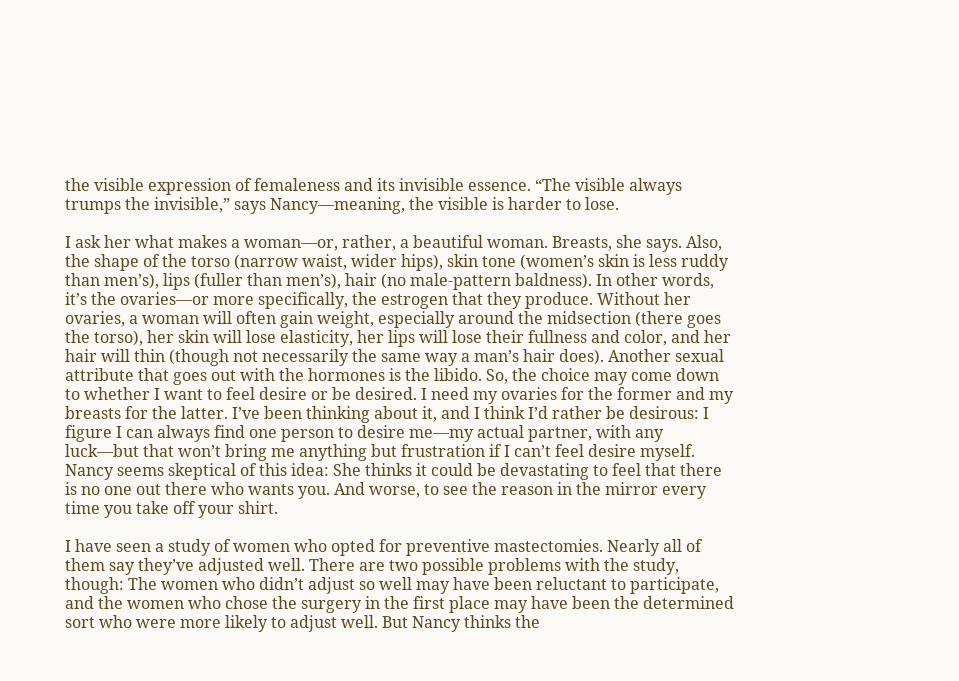the visible expression of femaleness and its invisible essence. “The visible always trumps the invisible,” says Nancy—meaning, the visible is harder to lose.

I ask her what makes a woman—or, rather, a beautiful woman. Breasts, she says. Also, the shape of the torso (narrow waist, wider hips), skin tone (women’s skin is less ruddy than men’s), lips (fuller than men’s), hair (no male-pattern baldness). In other words, it’s the ovaries—or more specifically, the estrogen that they produce. Without her ovaries, a woman will often gain weight, especially around the midsection (there goes the torso), her skin will lose elasticity, her lips will lose their fullness and color, and her hair will thin (though not necessarily the same way a man’s hair does). Another sexual attribute that goes out with the hormones is the libido. So, the choice may come down to whether I want to feel desire or be desired. I need my ovaries for the former and my breasts for the latter. I’ve been thinking about it, and I think I’d rather be desirous: I figure I can always find one person to desire me—my actual partner, with any luck—but that won’t bring me anything but frustration if I can’t feel desire myself. Nancy seems skeptical of this idea: She thinks it could be devastating to feel that there is no one out there who wants you. And worse, to see the reason in the mirror every time you take off your shirt.

I have seen a study of women who opted for preventive mastectomies. Nearly all of them say they’ve adjusted well. There are two possible problems with the study, though: The women who didn’t adjust so well may have been reluctant to participate, and the women who chose the surgery in the first place may have been the determined sort who were more likely to adjust well. But Nancy thinks the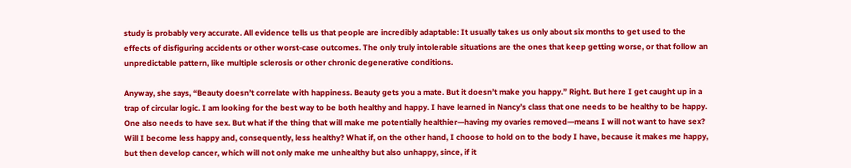study is probably very accurate. All evidence tells us that people are incredibly adaptable: It usually takes us only about six months to get used to the effects of disfiguring accidents or other worst-case outcomes. The only truly intolerable situations are the ones that keep getting worse, or that follow an unpredictable pattern, like multiple sclerosis or other chronic degenerative conditions.

Anyway, she says, “Beauty doesn’t correlate with happiness. Beauty gets you a mate. But it doesn’t make you happy.” Right. But here I get caught up in a trap of circular logic. I am looking for the best way to be both healthy and happy. I have learned in Nancy’s class that one needs to be healthy to be happy. One also needs to have sex. But what if the thing that will make me potentially healthier—having my ovaries removed—means I will not want to have sex? Will I become less happy and, consequently, less healthy? What if, on the other hand, I choose to hold on to the body I have, because it makes me happy, but then develop cancer, which will not only make me unhealthy but also unhappy, since, if it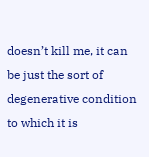doesn’t kill me, it can be just the sort of degenerative condition to which it is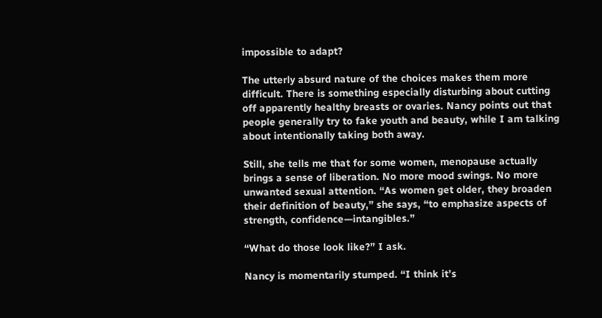impossible to adapt?

The utterly absurd nature of the choices makes them more difficult. There is something especially disturbing about cutting off apparently healthy breasts or ovaries. Nancy points out that people generally try to fake youth and beauty, while I am talking about intentionally taking both away.

Still, she tells me that for some women, menopause actually brings a sense of liberation. No more mood swings. No more unwanted sexual attention. “As women get older, they broaden their definition of beauty,” she says, “to emphasize aspects of strength, confidence—intangibles.”

“What do those look like?” I ask.

Nancy is momentarily stumped. “I think it’s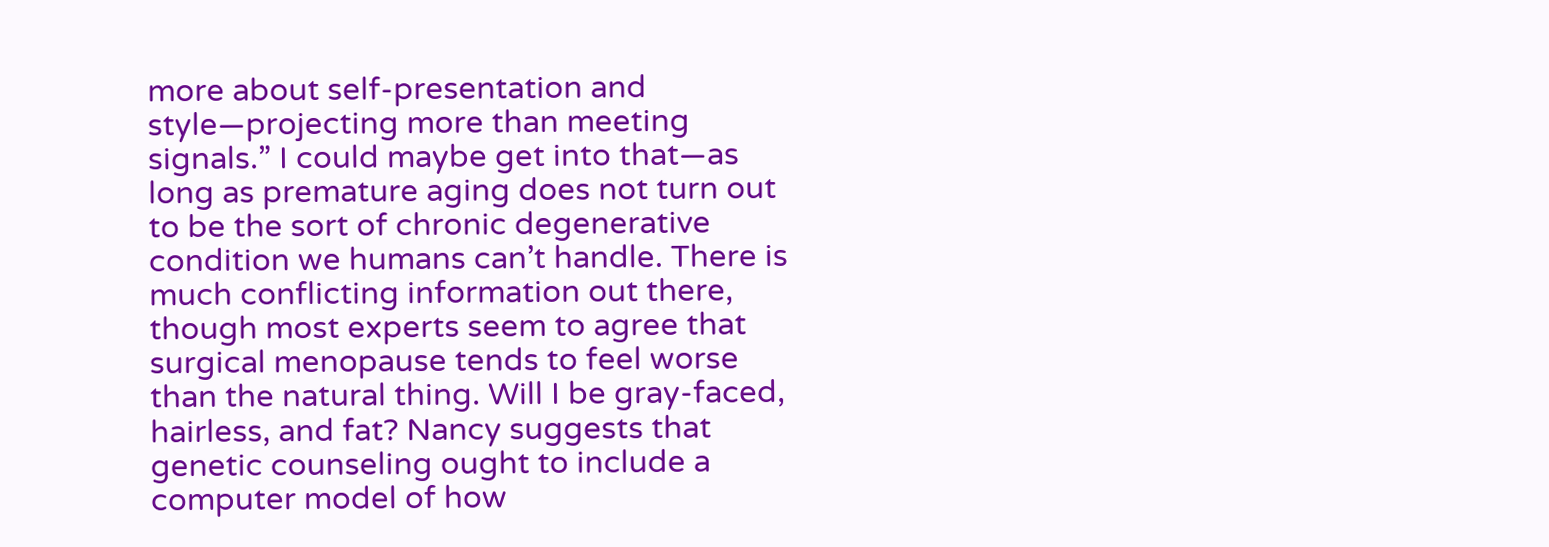more about self-presentation and style—projecting more than meeting signals.” I could maybe get into that—as long as premature aging does not turn out to be the sort of chronic degenerative condition we humans can’t handle. There is much conflicting information out there, though most experts seem to agree that surgical menopause tends to feel worse than the natural thing. Will I be gray-faced, hairless, and fat? Nancy suggests that genetic counseling ought to include a computer model of how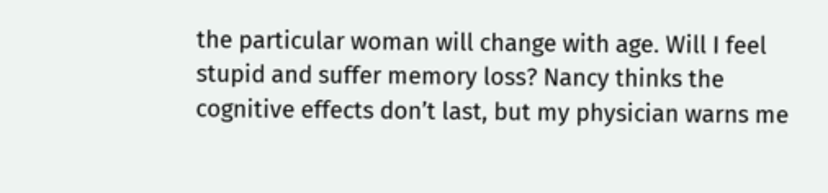the particular woman will change with age. Will I feel stupid and suffer memory loss? Nancy thinks the cognitive effects don’t last, but my physician warns me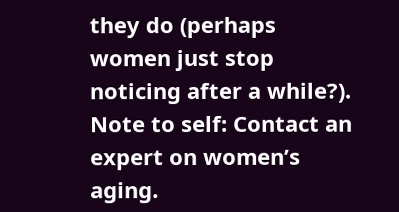they do (perhaps women just stop noticing after a while?). Note to self: Contact an expert on women’s aging.